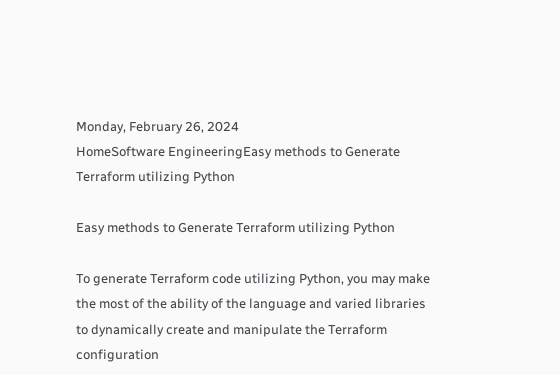Monday, February 26, 2024
HomeSoftware EngineeringEasy methods to Generate Terraform utilizing Python

Easy methods to Generate Terraform utilizing Python

To generate Terraform code utilizing Python, you may make the most of the ability of the language and varied libraries to dynamically create and manipulate the Terraform configuration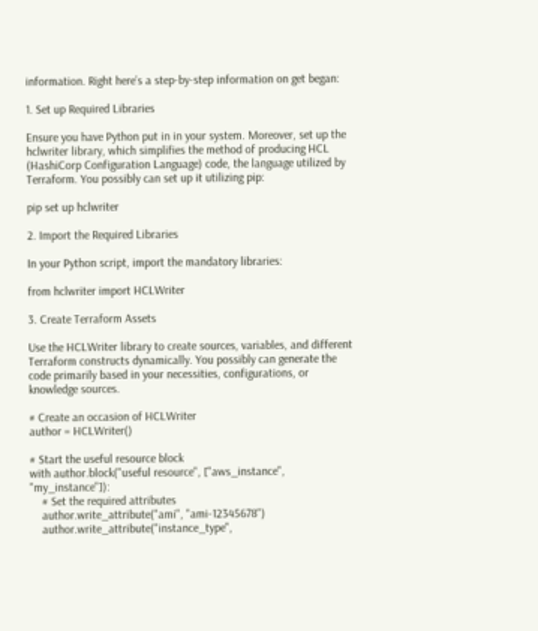information. Right here’s a step-by-step information on get began:

1. Set up Required Libraries

Ensure you have Python put in in your system. Moreover, set up the hclwriter library, which simplifies the method of producing HCL (HashiCorp Configuration Language) code, the language utilized by Terraform. You possibly can set up it utilizing pip:

pip set up hclwriter

2. Import the Required Libraries

In your Python script, import the mandatory libraries:

from hclwriter import HCLWriter

3. Create Terraform Assets

Use the HCLWriter library to create sources, variables, and different Terraform constructs dynamically. You possibly can generate the code primarily based in your necessities, configurations, or knowledge sources.

# Create an occasion of HCLWriter
author = HCLWriter()

# Start the useful resource block
with author.block("useful resource", ["aws_instance", "my_instance"]):
    # Set the required attributes
    author.write_attribute("ami", "ami-12345678")
    author.write_attribute("instance_type",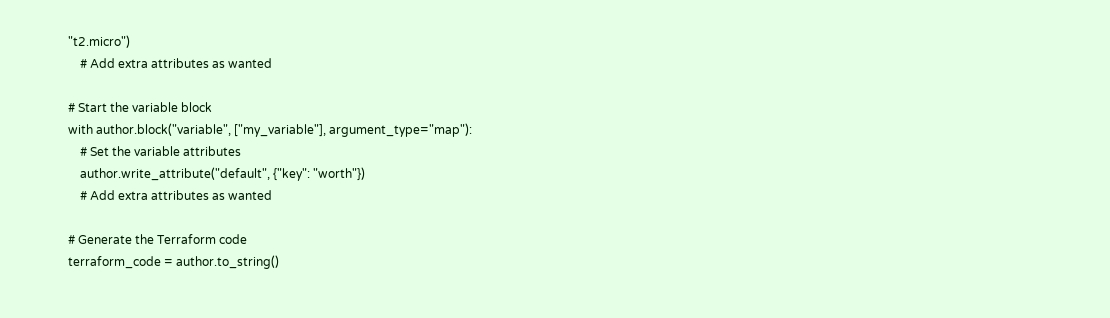"t2.micro")
    # Add extra attributes as wanted

# Start the variable block
with author.block("variable", ["my_variable"], argument_type="map"):
    # Set the variable attributes
    author.write_attribute("default", {"key": "worth"})
    # Add extra attributes as wanted

# Generate the Terraform code
terraform_code = author.to_string()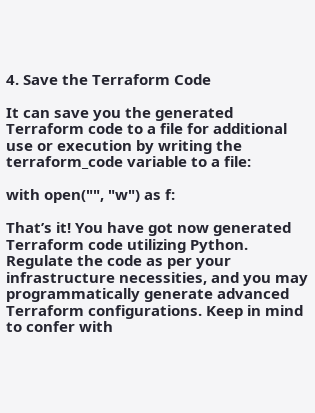4. Save the Terraform Code

It can save you the generated Terraform code to a file for additional use or execution by writing the terraform_code variable to a file:

with open("", "w") as f:

That’s it! You have got now generated Terraform code utilizing Python. Regulate the code as per your infrastructure necessities, and you may programmatically generate advanced Terraform configurations. Keep in mind to confer with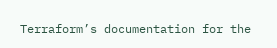Terraform’s documentation for the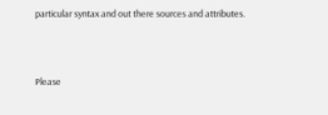particular syntax and out there sources and attributes.



Please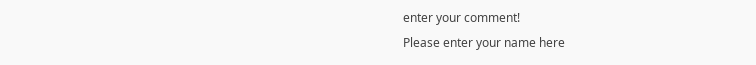enter your comment!
Please enter your name here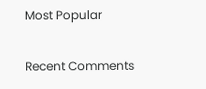Most Popular

Recent Comments